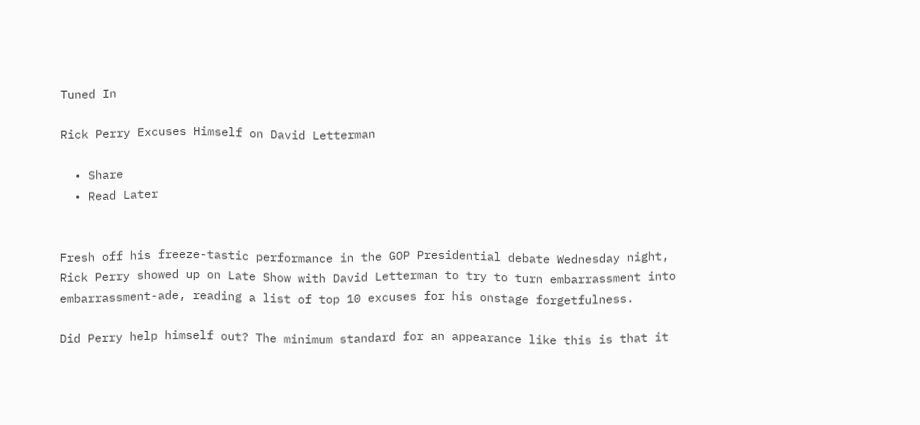Tuned In

Rick Perry Excuses Himself on David Letterman

  • Share
  • Read Later


Fresh off his freeze-tastic performance in the GOP Presidential debate Wednesday night, Rick Perry showed up on Late Show with David Letterman to try to turn embarrassment into embarrassment-ade, reading a list of top 10 excuses for his onstage forgetfulness.

Did Perry help himself out? The minimum standard for an appearance like this is that it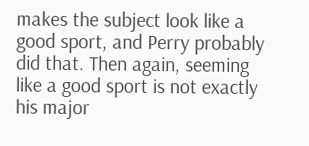makes the subject look like a good sport, and Perry probably did that. Then again, seeming like a good sport is not exactly his major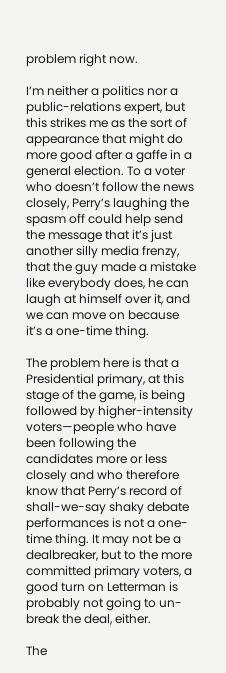problem right now.

I’m neither a politics nor a public-relations expert, but this strikes me as the sort of appearance that might do more good after a gaffe in a general election. To a voter who doesn’t follow the news closely, Perry’s laughing the spasm off could help send the message that it’s just another silly media frenzy, that the guy made a mistake like everybody does, he can laugh at himself over it, and we can move on because it’s a one-time thing.

The problem here is that a Presidential primary, at this stage of the game, is being followed by higher-intensity voters—people who have been following the candidates more or less closely and who therefore know that Perry’s record of shall-we-say shaky debate performances is not a one-time thing. It may not be a dealbreaker, but to the more committed primary voters, a good turn on Letterman is probably not going to un-break the deal, either.

The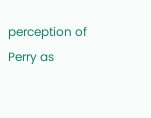perception of Perry as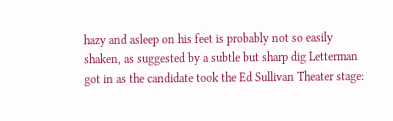hazy and asleep on his feet is probably not so easily shaken, as suggested by a subtle but sharp dig Letterman got in as the candidate took the Ed Sullivan Theater stage: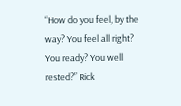“How do you feel, by the way? You feel all right? You ready? You well rested?” Rick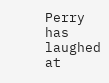Perry has laughed at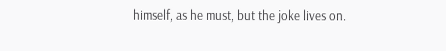himself, as he must, but the joke lives on.